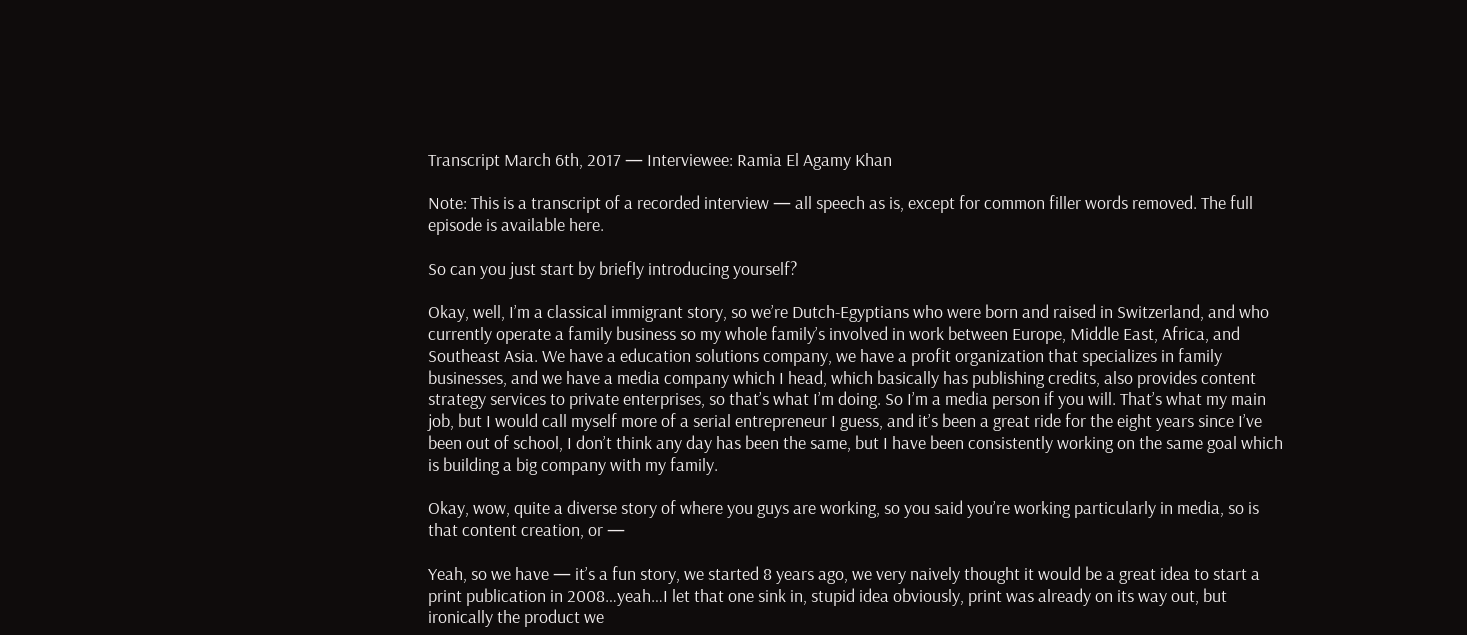Transcript March 6th, 2017 — Interviewee: Ramia El Agamy Khan

Note: This is a transcript of a recorded interview — all speech as is, except for common filler words removed. The full episode is available here.

So can you just start by briefly introducing yourself?

Okay, well, I’m a classical immigrant story, so we’re Dutch-Egyptians who were born and raised in Switzerland, and who currently operate a family business so my whole family’s involved in work between Europe, Middle East, Africa, and Southeast Asia. We have a education solutions company, we have a profit organization that specializes in family businesses, and we have a media company which I head, which basically has publishing credits, also provides content strategy services to private enterprises, so that’s what I’m doing. So I’m a media person if you will. That’s what my main job, but I would call myself more of a serial entrepreneur I guess, and it’s been a great ride for the eight years since I’ve been out of school, I don’t think any day has been the same, but I have been consistently working on the same goal which is building a big company with my family.

Okay, wow, quite a diverse story of where you guys are working, so you said you’re working particularly in media, so is that content creation, or —

Yeah, so we have — it’s a fun story, we started 8 years ago, we very naively thought it would be a great idea to start a print publication in 2008…yeah…I let that one sink in, stupid idea obviously, print was already on its way out, but ironically the product we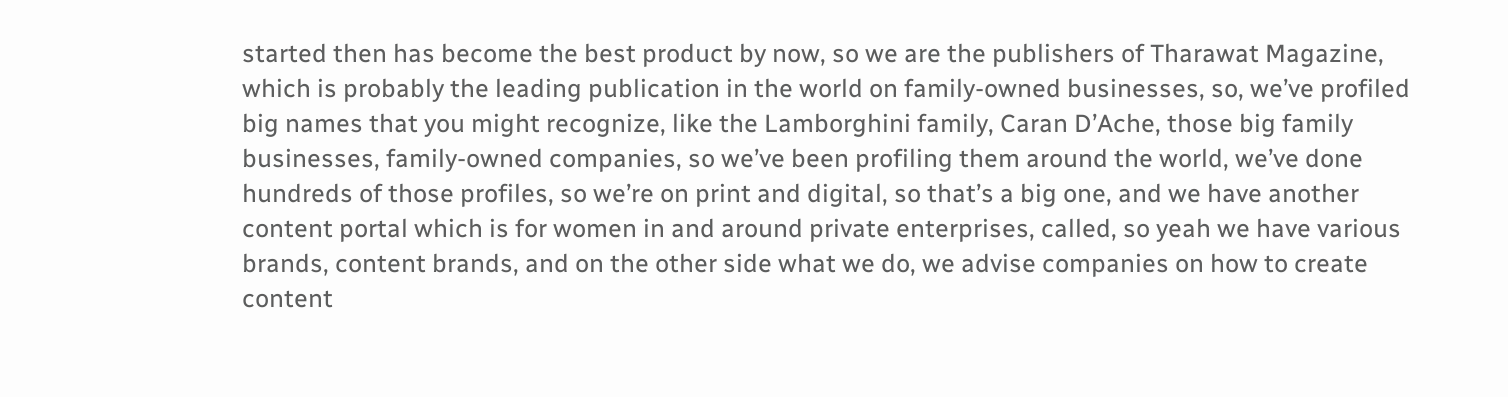started then has become the best product by now, so we are the publishers of Tharawat Magazine, which is probably the leading publication in the world on family-owned businesses, so, we’ve profiled big names that you might recognize, like the Lamborghini family, Caran D’Ache, those big family businesses, family-owned companies, so we’ve been profiling them around the world, we’ve done hundreds of those profiles, so we’re on print and digital, so that’s a big one, and we have another content portal which is for women in and around private enterprises, called, so yeah we have various brands, content brands, and on the other side what we do, we advise companies on how to create content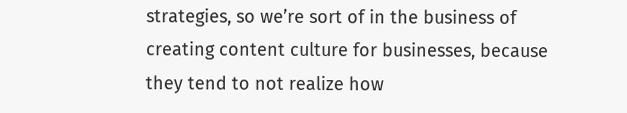strategies, so we’re sort of in the business of creating content culture for businesses, because they tend to not realize how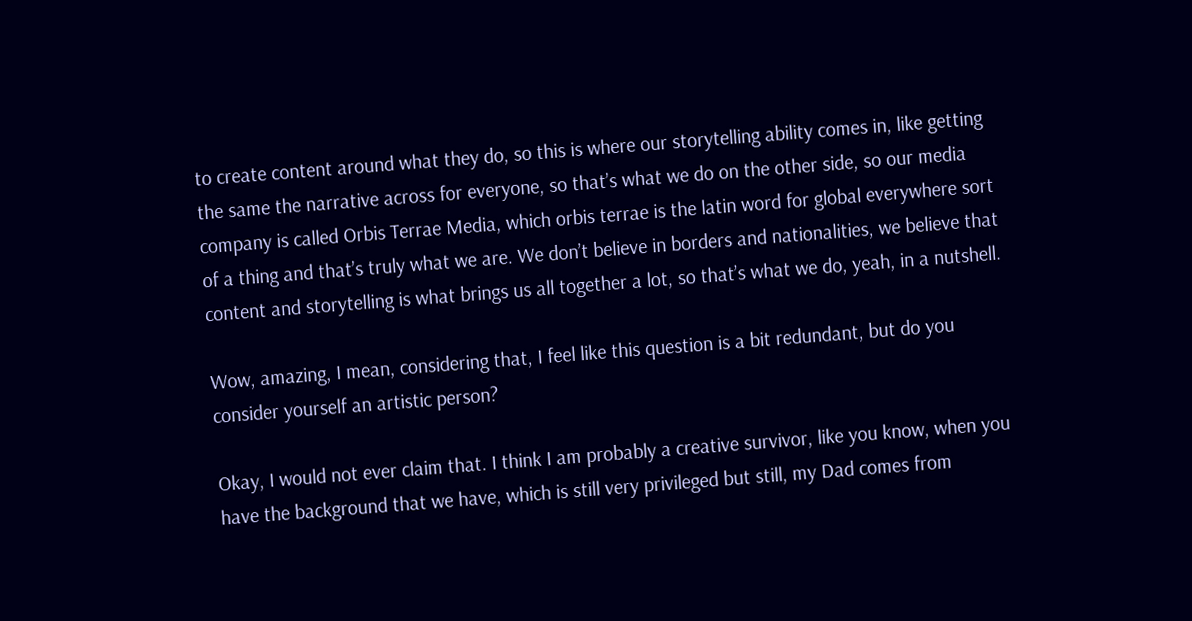to create content around what they do, so this is where our storytelling ability comes in, like getting the same the narrative across for everyone, so that’s what we do on the other side, so our media company is called Orbis Terrae Media, which orbis terrae is the latin word for global everywhere sort of a thing and that’s truly what we are. We don’t believe in borders and nationalities, we believe that content and storytelling is what brings us all together a lot, so that’s what we do, yeah, in a nutshell.

Wow, amazing, I mean, considering that, I feel like this question is a bit redundant, but do you consider yourself an artistic person?

Okay, I would not ever claim that. I think I am probably a creative survivor, like you know, when you have the background that we have, which is still very privileged but still, my Dad comes from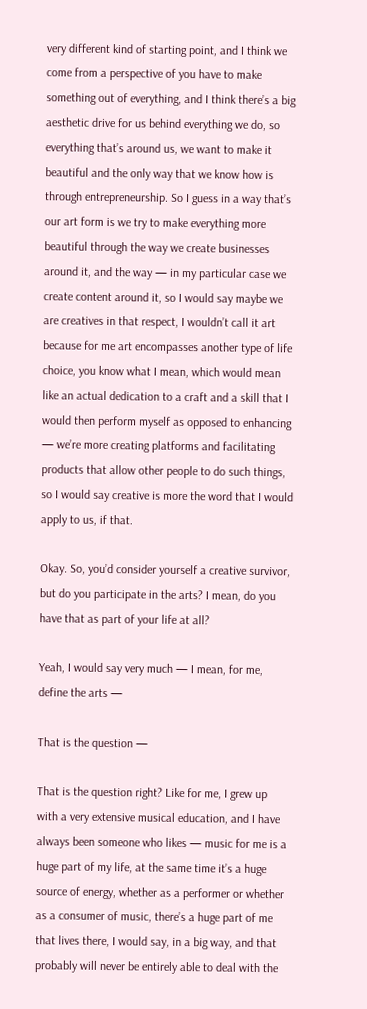very different kind of starting point, and I think we come from a perspective of you have to make something out of everything, and I think there’s a big aesthetic drive for us behind everything we do, so everything that’s around us, we want to make it beautiful and the only way that we know how is through entrepreneurship. So I guess in a way that’s our art form is we try to make everything more beautiful through the way we create businesses around it, and the way — in my particular case we create content around it, so I would say maybe we are creatives in that respect, I wouldn’t call it art because for me art encompasses another type of life choice, you know what I mean, which would mean like an actual dedication to a craft and a skill that I would then perform myself as opposed to enhancing — we’re more creating platforms and facilitating products that allow other people to do such things, so I would say creative is more the word that I would apply to us, if that.

Okay. So, you’d consider yourself a creative survivor, but do you participate in the arts? I mean, do you have that as part of your life at all?

Yeah, I would say very much — I mean, for me, define the arts —

That is the question —

That is the question right? Like for me, I grew up with a very extensive musical education, and I have always been someone who likes — music for me is a huge part of my life, at the same time it’s a huge source of energy, whether as a performer or whether as a consumer of music, there’s a huge part of me that lives there, I would say, in a big way, and that probably will never be entirely able to deal with the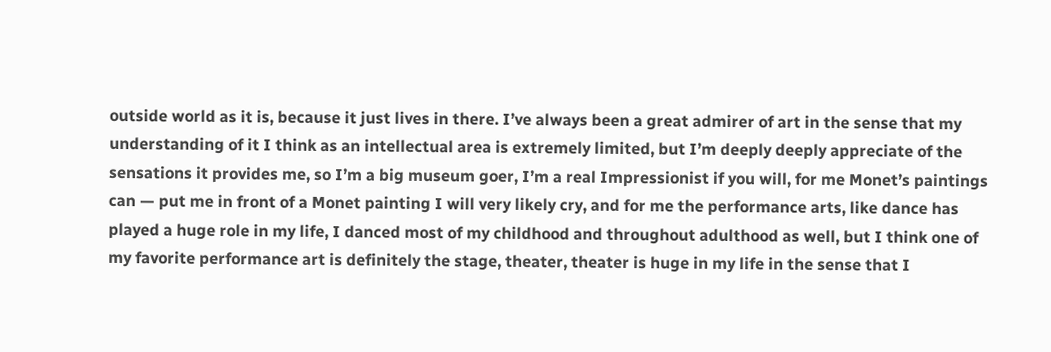outside world as it is, because it just lives in there. I’ve always been a great admirer of art in the sense that my understanding of it I think as an intellectual area is extremely limited, but I’m deeply deeply appreciate of the sensations it provides me, so I’m a big museum goer, I’m a real Impressionist if you will, for me Monet’s paintings can — put me in front of a Monet painting I will very likely cry, and for me the performance arts, like dance has played a huge role in my life, I danced most of my childhood and throughout adulthood as well, but I think one of my favorite performance art is definitely the stage, theater, theater is huge in my life in the sense that I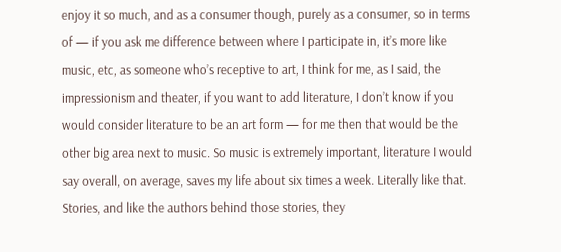enjoy it so much, and as a consumer though, purely as a consumer, so in terms of — if you ask me difference between where I participate in, it’s more like music, etc, as someone who’s receptive to art, I think for me, as I said, the impressionism and theater, if you want to add literature, I don’t know if you would consider literature to be an art form — for me then that would be the other big area next to music. So music is extremely important, literature I would say overall, on average, saves my life about six times a week. Literally like that. Stories, and like the authors behind those stories, they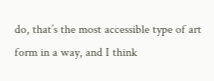do, that’s the most accessible type of art form in a way, and I think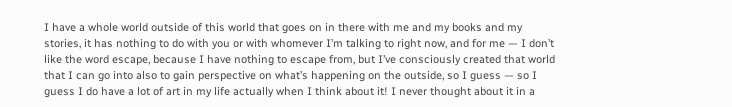I have a whole world outside of this world that goes on in there with me and my books and my stories, it has nothing to do with you or with whomever I’m talking to right now, and for me — I don’t like the word escape, because I have nothing to escape from, but I’ve consciously created that world that I can go into also to gain perspective on what’s happening on the outside, so I guess — so I guess I do have a lot of art in my life actually when I think about it! I never thought about it in a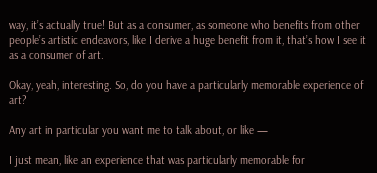way, it’s actually true! But as a consumer, as someone who benefits from other people’s artistic endeavors, like I derive a huge benefit from it, that’s how I see it as a consumer of art.

Okay, yeah, interesting. So, do you have a particularly memorable experience of art?

Any art in particular you want me to talk about, or like —

I just mean, like an experience that was particularly memorable for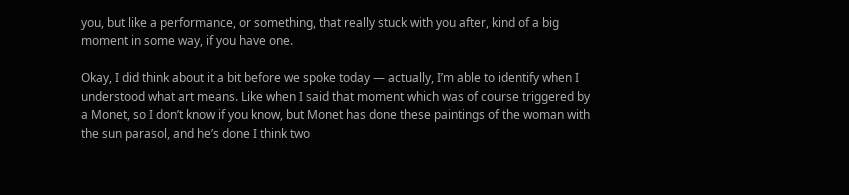you, but like a performance, or something, that really stuck with you after, kind of a big moment in some way, if you have one.

Okay, I did think about it a bit before we spoke today — actually, I’m able to identify when I understood what art means. Like when I said that moment which was of course triggered by a Monet, so I don’t know if you know, but Monet has done these paintings of the woman with the sun parasol, and he’s done I think two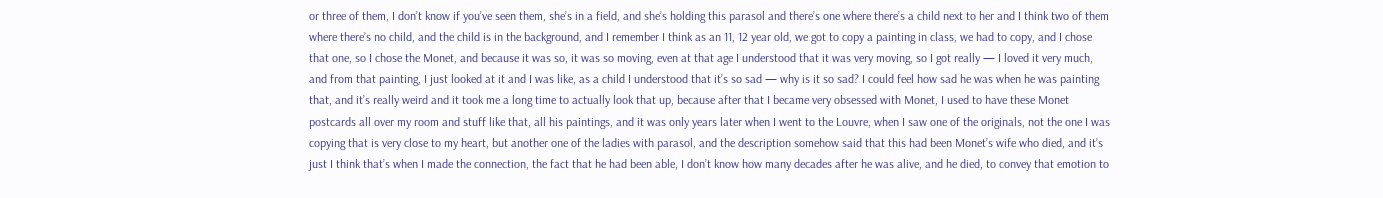or three of them, I don’t know if you’ve seen them, she’s in a field, and she’s holding this parasol and there’s one where there’s a child next to her and I think two of them where there’s no child, and the child is in the background, and I remember I think as an 11, 12 year old, we got to copy a painting in class, we had to copy, and I chose that one, so I chose the Monet, and because it was so, it was so moving, even at that age I understood that it was very moving, so I got really — I loved it very much, and from that painting, I just looked at it and I was like, as a child I understood that it’s so sad — why is it so sad? I could feel how sad he was when he was painting that, and it’s really weird and it took me a long time to actually look that up, because after that I became very obsessed with Monet, I used to have these Monet postcards all over my room and stuff like that, all his paintings, and it was only years later when I went to the Louvre, when I saw one of the originals, not the one I was copying that is very close to my heart, but another one of the ladies with parasol, and the description somehow said that this had been Monet’s wife who died, and it’s just I think that’s when I made the connection, the fact that he had been able, I don’t know how many decades after he was alive, and he died, to convey that emotion to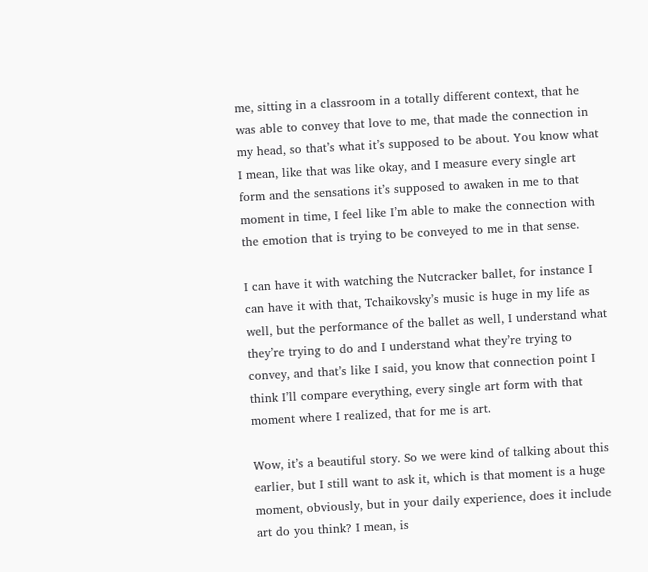me, sitting in a classroom in a totally different context, that he was able to convey that love to me, that made the connection in my head, so that’s what it’s supposed to be about. You know what I mean, like that was like okay, and I measure every single art form and the sensations it’s supposed to awaken in me to that moment in time, I feel like I’m able to make the connection with the emotion that is trying to be conveyed to me in that sense.

I can have it with watching the Nutcracker ballet, for instance I can have it with that, Tchaikovsky’s music is huge in my life as well, but the performance of the ballet as well, I understand what they’re trying to do and I understand what they’re trying to convey, and that’s like I said, you know that connection point I think I’ll compare everything, every single art form with that moment where I realized, that for me is art.

Wow, it’s a beautiful story. So we were kind of talking about this earlier, but I still want to ask it, which is that moment is a huge moment, obviously, but in your daily experience, does it include art do you think? I mean, is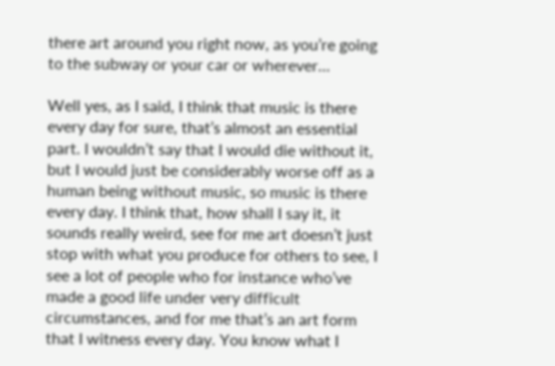there art around you right now, as you’re going to the subway or your car or wherever…

Well yes, as I said, I think that music is there every day for sure, that’s almost an essential part. I wouldn’t say that I would die without it, but I would just be considerably worse off as a human being without music, so music is there every day. I think that, how shall I say it, it sounds really weird, see for me art doesn’t just stop with what you produce for others to see, I see a lot of people who for instance who’ve made a good life under very difficult circumstances, and for me that’s an art form that I witness every day. You know what I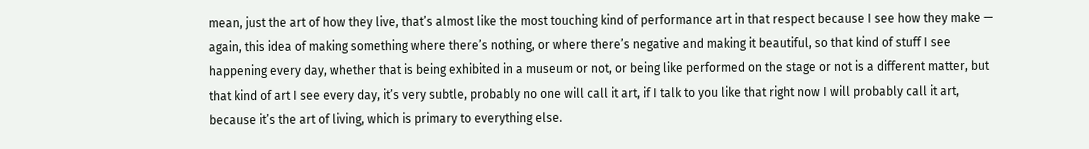mean, just the art of how they live, that’s almost like the most touching kind of performance art in that respect because I see how they make — again, this idea of making something where there’s nothing, or where there’s negative and making it beautiful, so that kind of stuff I see happening every day, whether that is being exhibited in a museum or not, or being like performed on the stage or not is a different matter, but that kind of art I see every day, it’s very subtle, probably no one will call it art, if I talk to you like that right now I will probably call it art, because it’s the art of living, which is primary to everything else.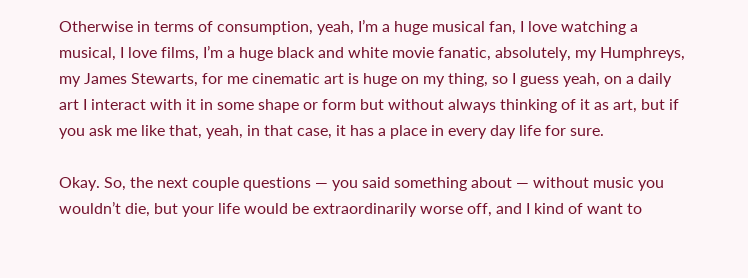Otherwise in terms of consumption, yeah, I’m a huge musical fan, I love watching a musical, I love films, I’m a huge black and white movie fanatic, absolutely, my Humphreys, my James Stewarts, for me cinematic art is huge on my thing, so I guess yeah, on a daily art I interact with it in some shape or form but without always thinking of it as art, but if you ask me like that, yeah, in that case, it has a place in every day life for sure.

Okay. So, the next couple questions — you said something about — without music you wouldn’t die, but your life would be extraordinarily worse off, and I kind of want to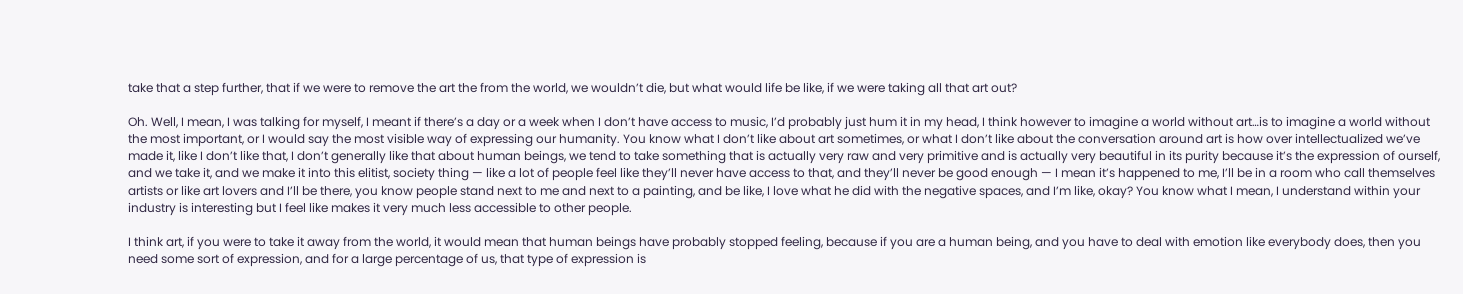take that a step further, that if we were to remove the art the from the world, we wouldn’t die, but what would life be like, if we were taking all that art out?

Oh. Well, I mean, I was talking for myself, I meant if there’s a day or a week when I don’t have access to music, I’d probably just hum it in my head, I think however to imagine a world without art…is to imagine a world without the most important, or I would say the most visible way of expressing our humanity. You know what I don’t like about art sometimes, or what I don’t like about the conversation around art is how over intellectualized we’ve made it, like I don’t like that, I don’t generally like that about human beings, we tend to take something that is actually very raw and very primitive and is actually very beautiful in its purity because it’s the expression of ourself, and we take it, and we make it into this elitist, society thing — like a lot of people feel like they’ll never have access to that, and they’ll never be good enough — I mean it’s happened to me, I’ll be in a room who call themselves artists or like art lovers and I’ll be there, you know people stand next to me and next to a painting, and be like, I love what he did with the negative spaces, and I’m like, okay? You know what I mean, I understand within your industry is interesting but I feel like makes it very much less accessible to other people.

I think art, if you were to take it away from the world, it would mean that human beings have probably stopped feeling, because if you are a human being, and you have to deal with emotion like everybody does, then you need some sort of expression, and for a large percentage of us, that type of expression is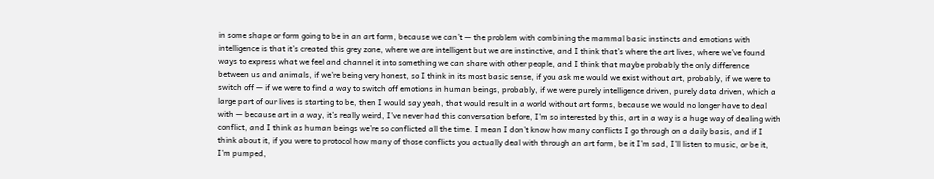in some shape or form going to be in an art form, because we can’t — the problem with combining the mammal basic instincts and emotions with intelligence is that it’s created this grey zone, where we are intelligent but we are instinctive, and I think that’s where the art lives, where we’ve found ways to express what we feel and channel it into something we can share with other people, and I think that maybe probably the only difference between us and animals, if we’re being very honest, so I think in its most basic sense, if you ask me would we exist without art, probably, if we were to switch off — if we were to find a way to switch off emotions in human beings, probably, if we were purely intelligence driven, purely data driven, which a large part of our lives is starting to be, then I would say yeah, that would result in a world without art forms, because we would no longer have to deal with — because art in a way, it’s really weird, I’ve never had this conversation before, I’m so interested by this, art in a way is a huge way of dealing with conflict, and I think as human beings we’re so conflicted all the time. I mean I don’t know how many conflicts I go through on a daily basis, and if I think about it, if you were to protocol how many of those conflicts you actually deal with through an art form, be it I’m sad, I’ll listen to music, or be it, I’m pumped,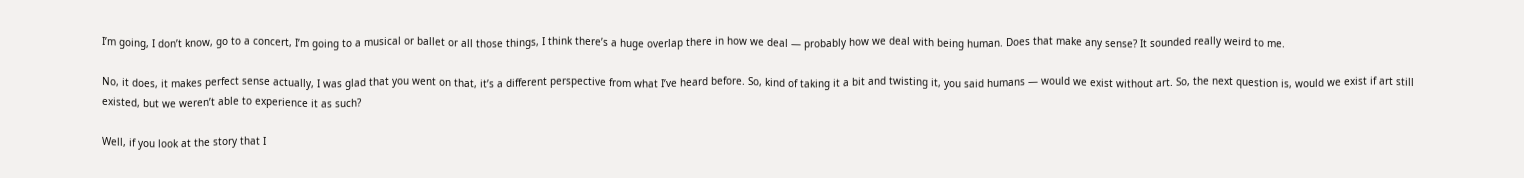I’m going, I don’t know, go to a concert, I’m going to a musical or ballet or all those things, I think there’s a huge overlap there in how we deal — probably how we deal with being human. Does that make any sense? It sounded really weird to me.

No, it does, it makes perfect sense actually, I was glad that you went on that, it’s a different perspective from what I’ve heard before. So, kind of taking it a bit and twisting it, you said humans — would we exist without art. So, the next question is, would we exist if art still existed, but we weren’t able to experience it as such?

Well, if you look at the story that I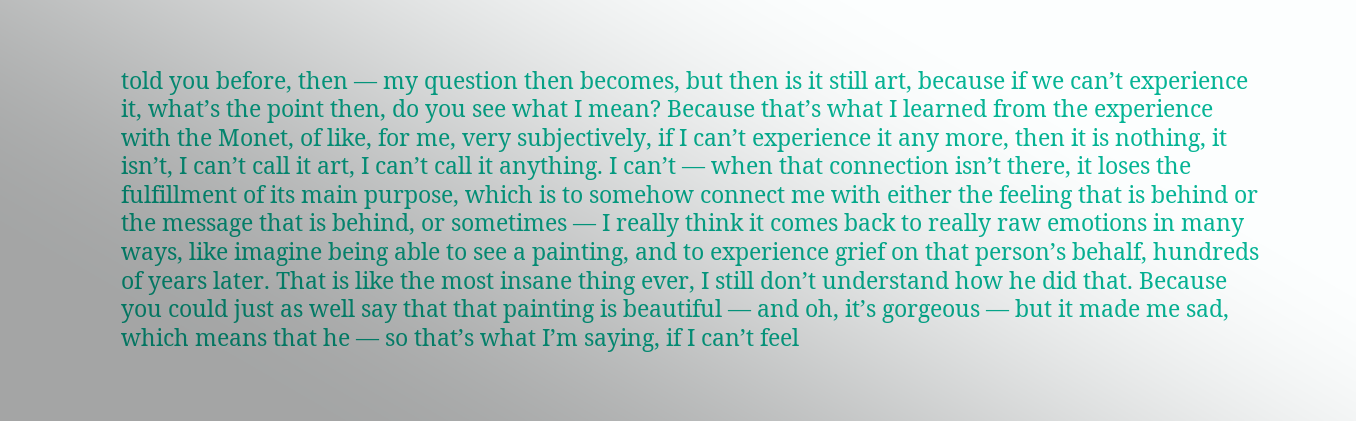told you before, then — my question then becomes, but then is it still art, because if we can’t experience it, what’s the point then, do you see what I mean? Because that’s what I learned from the experience with the Monet, of like, for me, very subjectively, if I can’t experience it any more, then it is nothing, it isn’t, I can’t call it art, I can’t call it anything. I can’t — when that connection isn’t there, it loses the fulfillment of its main purpose, which is to somehow connect me with either the feeling that is behind or the message that is behind, or sometimes — I really think it comes back to really raw emotions in many ways, like imagine being able to see a painting, and to experience grief on that person’s behalf, hundreds of years later. That is like the most insane thing ever, I still don’t understand how he did that. Because you could just as well say that that painting is beautiful — and oh, it’s gorgeous — but it made me sad, which means that he — so that’s what I’m saying, if I can’t feel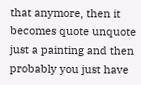that anymore, then it becomes quote unquote just a painting and then probably you just have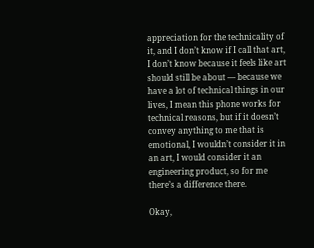appreciation for the technicality of it, and I don’t know if I call that art, I don’t know because it feels like art should still be about — because we have a lot of technical things in our lives, I mean this phone works for technical reasons, but if it doesn’t convey anything to me that is emotional, I wouldn’t consider it in an art, I would consider it an engineering product, so for me there’s a difference there.

Okay,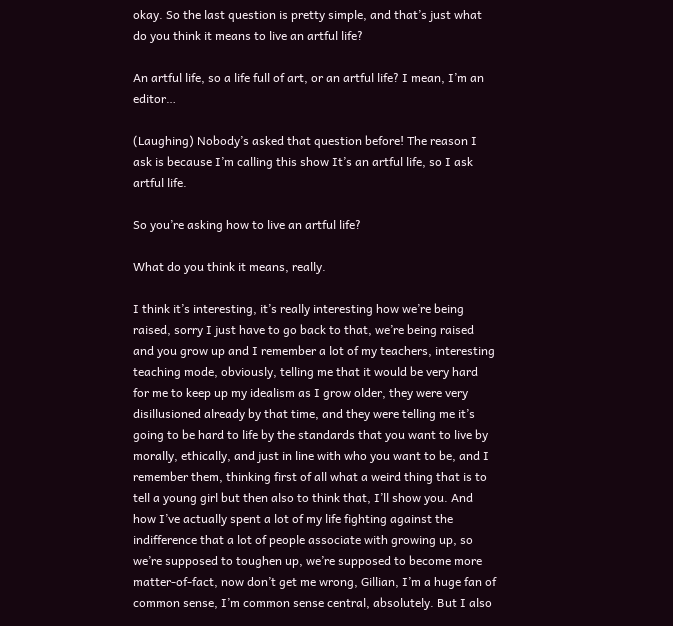okay. So the last question is pretty simple, and that’s just what do you think it means to live an artful life?

An artful life, so a life full of art, or an artful life? I mean, I’m an editor…

(Laughing) Nobody’s asked that question before! The reason I ask is because I’m calling this show It’s an artful life, so I ask artful life.

So you’re asking how to live an artful life?

What do you think it means, really.

I think it’s interesting, it’s really interesting how we’re being raised, sorry I just have to go back to that, we’re being raised and you grow up and I remember a lot of my teachers, interesting teaching mode, obviously, telling me that it would be very hard for me to keep up my idealism as I grow older, they were very disillusioned already by that time, and they were telling me it’s going to be hard to life by the standards that you want to live by morally, ethically, and just in line with who you want to be, and I remember them, thinking first of all what a weird thing that is to tell a young girl but then also to think that, I’ll show you. And how I’ve actually spent a lot of my life fighting against the indifference that a lot of people associate with growing up, so we’re supposed to toughen up, we’re supposed to become more matter-of-fact, now don’t get me wrong, Gillian, I’m a huge fan of common sense, I’m common sense central, absolutely. But I also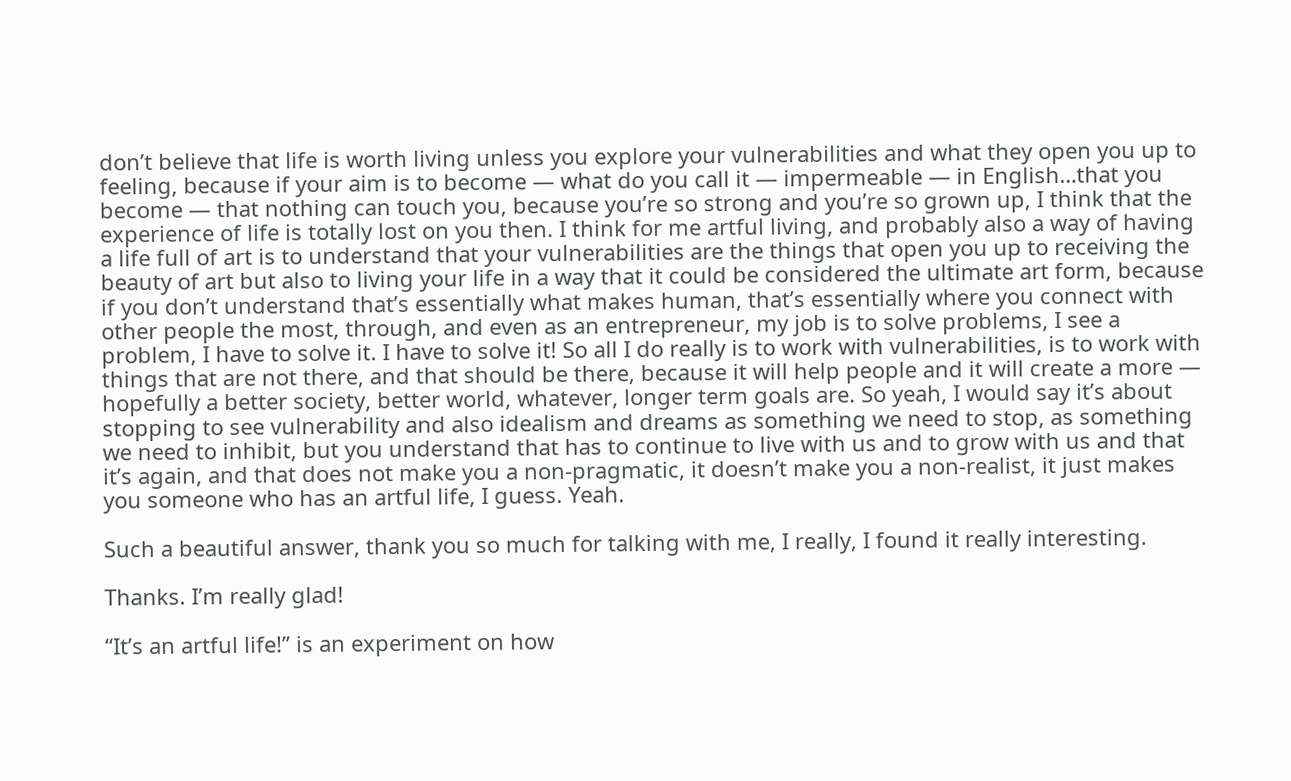don’t believe that life is worth living unless you explore your vulnerabilities and what they open you up to feeling, because if your aim is to become — what do you call it — impermeable — in English…that you become — that nothing can touch you, because you’re so strong and you’re so grown up, I think that the experience of life is totally lost on you then. I think for me artful living, and probably also a way of having a life full of art is to understand that your vulnerabilities are the things that open you up to receiving the beauty of art but also to living your life in a way that it could be considered the ultimate art form, because if you don’t understand that’s essentially what makes human, that’s essentially where you connect with other people the most, through, and even as an entrepreneur, my job is to solve problems, I see a problem, I have to solve it. I have to solve it! So all I do really is to work with vulnerabilities, is to work with things that are not there, and that should be there, because it will help people and it will create a more — hopefully a better society, better world, whatever, longer term goals are. So yeah, I would say it’s about stopping to see vulnerability and also idealism and dreams as something we need to stop, as something we need to inhibit, but you understand that has to continue to live with us and to grow with us and that it’s again, and that does not make you a non-pragmatic, it doesn’t make you a non-realist, it just makes you someone who has an artful life, I guess. Yeah.

Such a beautiful answer, thank you so much for talking with me, I really, I found it really interesting.

Thanks. I’m really glad!

“It’s an artful life!” is an experiment on how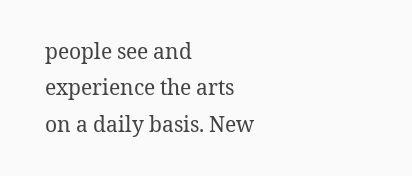people see and experience the arts on a daily basis. New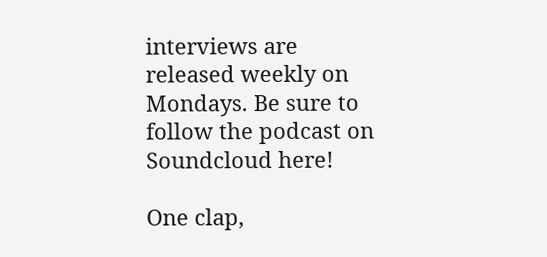interviews are released weekly on Mondays. Be sure to follow the podcast on Soundcloud here!

One clap,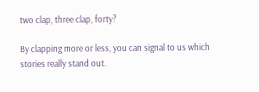two clap, three clap, forty?

By clapping more or less, you can signal to us which stories really stand out.